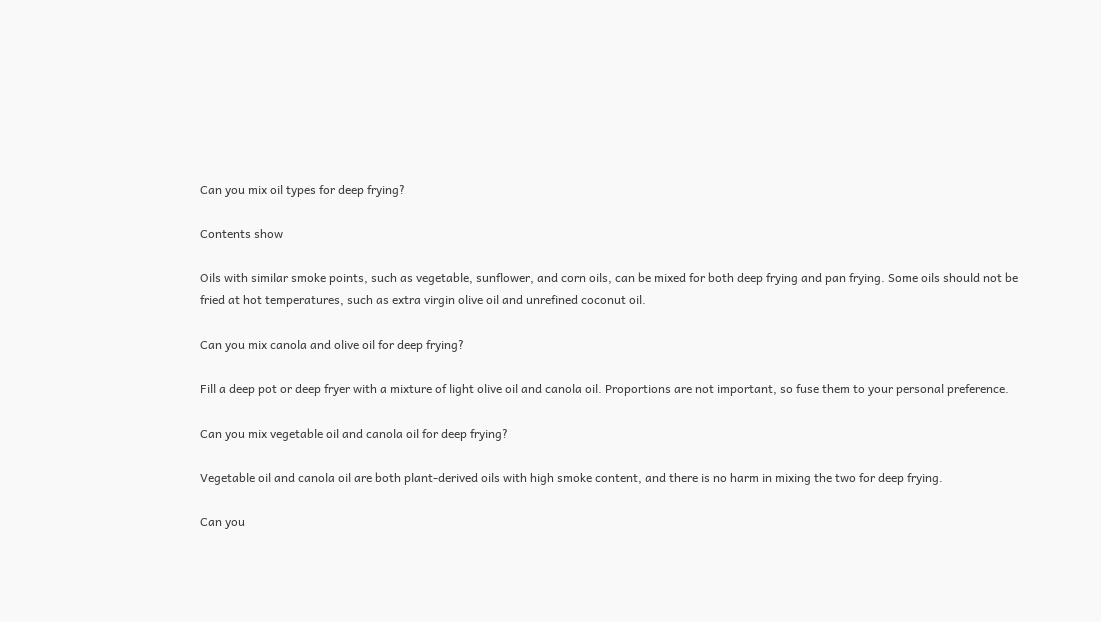Can you mix oil types for deep frying?

Contents show

Oils with similar smoke points, such as vegetable, sunflower, and corn oils, can be mixed for both deep frying and pan frying. Some oils should not be fried at hot temperatures, such as extra virgin olive oil and unrefined coconut oil.

Can you mix canola and olive oil for deep frying?

Fill a deep pot or deep fryer with a mixture of light olive oil and canola oil. Proportions are not important, so fuse them to your personal preference.

Can you mix vegetable oil and canola oil for deep frying?

Vegetable oil and canola oil are both plant-derived oils with high smoke content, and there is no harm in mixing the two for deep frying.

Can you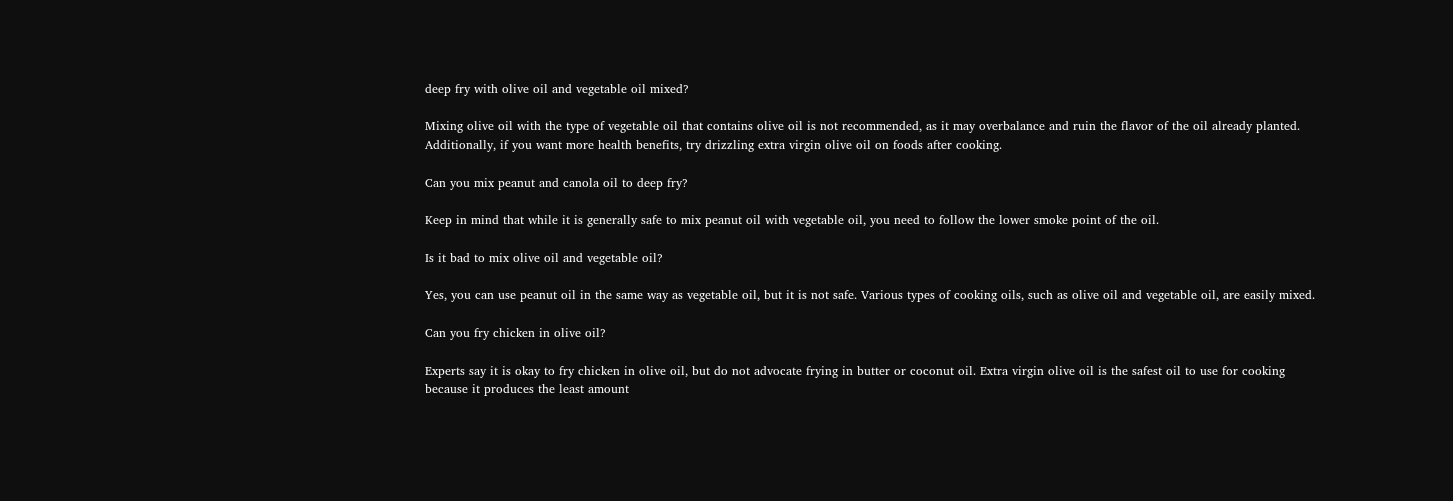deep fry with olive oil and vegetable oil mixed?

Mixing olive oil with the type of vegetable oil that contains olive oil is not recommended, as it may overbalance and ruin the flavor of the oil already planted. Additionally, if you want more health benefits, try drizzling extra virgin olive oil on foods after cooking.

Can you mix peanut and canola oil to deep fry?

Keep in mind that while it is generally safe to mix peanut oil with vegetable oil, you need to follow the lower smoke point of the oil.

Is it bad to mix olive oil and vegetable oil?

Yes, you can use peanut oil in the same way as vegetable oil, but it is not safe. Various types of cooking oils, such as olive oil and vegetable oil, are easily mixed.

Can you fry chicken in olive oil?

Experts say it is okay to fry chicken in olive oil, but do not advocate frying in butter or coconut oil. Extra virgin olive oil is the safest oil to use for cooking because it produces the least amount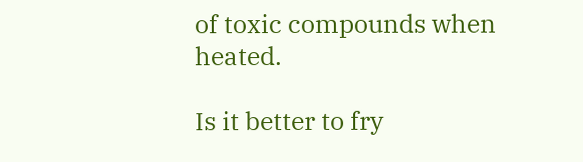of toxic compounds when heated.

Is it better to fry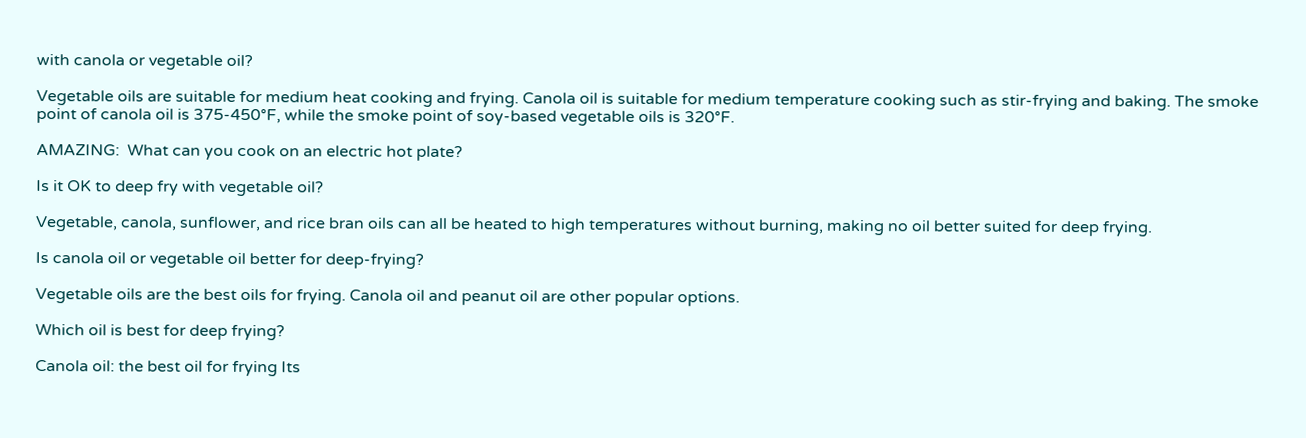with canola or vegetable oil?

Vegetable oils are suitable for medium heat cooking and frying. Canola oil is suitable for medium temperature cooking such as stir-frying and baking. The smoke point of canola oil is 375-450°F, while the smoke point of soy-based vegetable oils is 320°F.

AMAZING:  What can you cook on an electric hot plate?

Is it OK to deep fry with vegetable oil?

Vegetable, canola, sunflower, and rice bran oils can all be heated to high temperatures without burning, making no oil better suited for deep frying.

Is canola oil or vegetable oil better for deep-frying?

Vegetable oils are the best oils for frying. Canola oil and peanut oil are other popular options.

Which oil is best for deep frying?

Canola oil: the best oil for frying Its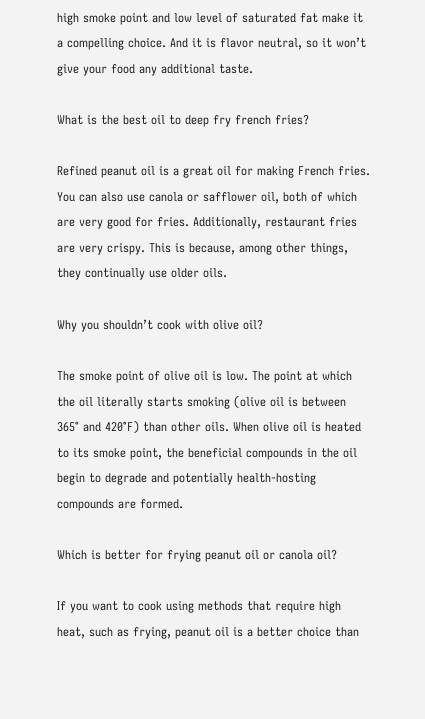high smoke point and low level of saturated fat make it a compelling choice. And it is flavor neutral, so it won’t give your food any additional taste.

What is the best oil to deep fry french fries?

Refined peanut oil is a great oil for making French fries. You can also use canola or safflower oil, both of which are very good for fries. Additionally, restaurant fries are very crispy. This is because, among other things, they continually use older oils.

Why you shouldn’t cook with olive oil?

The smoke point of olive oil is low. The point at which the oil literally starts smoking (olive oil is between 365° and 420°F) than other oils. When olive oil is heated to its smoke point, the beneficial compounds in the oil begin to degrade and potentially health-hosting compounds are formed.

Which is better for frying peanut oil or canola oil?

If you want to cook using methods that require high heat, such as frying, peanut oil is a better choice than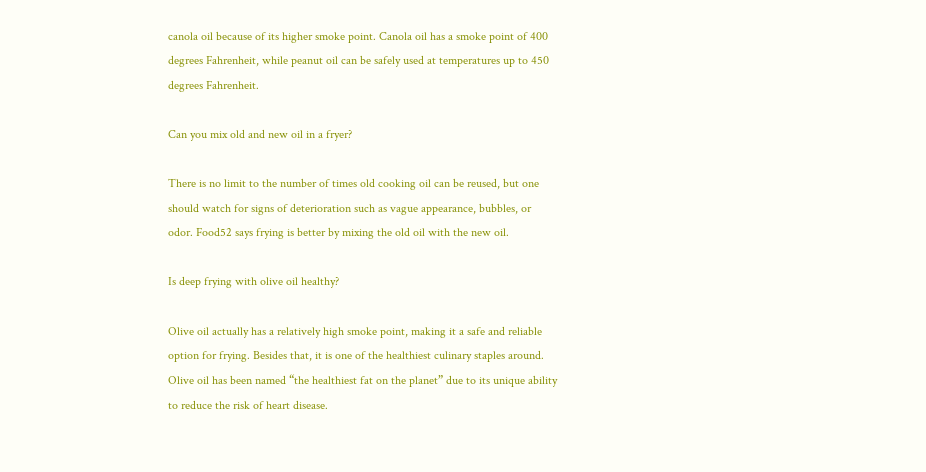canola oil because of its higher smoke point. Canola oil has a smoke point of 400 degrees Fahrenheit, while peanut oil can be safely used at temperatures up to 450 degrees Fahrenheit.

Can you mix old and new oil in a fryer?

There is no limit to the number of times old cooking oil can be reused, but one should watch for signs of deterioration such as vague appearance, bubbles, or odor. Food52 says frying is better by mixing the old oil with the new oil.

Is deep frying with olive oil healthy?

Olive oil actually has a relatively high smoke point, making it a safe and reliable option for frying. Besides that, it is one of the healthiest culinary staples around. Olive oil has been named “the healthiest fat on the planet” due to its unique ability to reduce the risk of heart disease.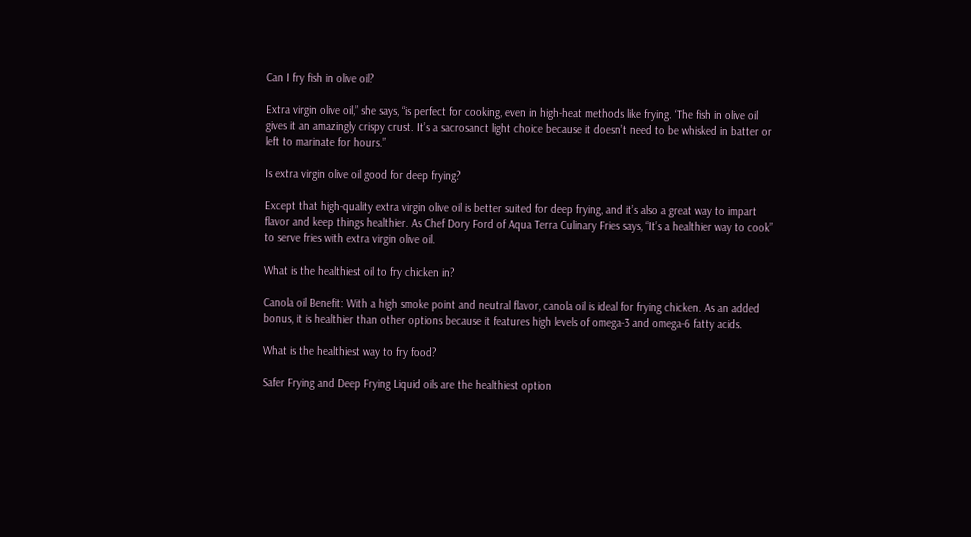Can I fry fish in olive oil?

Extra virgin olive oil,” she says, “is perfect for cooking, even in high-heat methods like frying. ‘The fish in olive oil gives it an amazingly crispy crust. It’s a sacrosanct light choice because it doesn’t need to be whisked in batter or left to marinate for hours.”

Is extra virgin olive oil good for deep frying?

Except that high-quality extra virgin olive oil is better suited for deep frying, and it’s also a great way to impart flavor and keep things healthier. As Chef Dory Ford of Aqua Terra Culinary Fries says, “It’s a healthier way to cook” to serve fries with extra virgin olive oil.

What is the healthiest oil to fry chicken in?

Canola oil Benefit: With a high smoke point and neutral flavor, canola oil is ideal for frying chicken. As an added bonus, it is healthier than other options because it features high levels of omega-3 and omega-6 fatty acids.

What is the healthiest way to fry food?

Safer Frying and Deep Frying Liquid oils are the healthiest option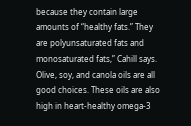because they contain large amounts of “healthy fats.” They are polyunsaturated fats and monosaturated fats,” Cahill says. Olive, soy, and canola oils are all good choices. These oils are also high in heart-healthy omega-3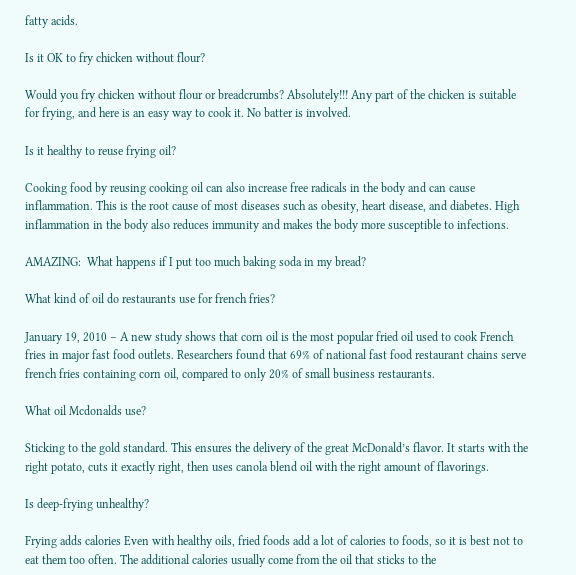fatty acids.

Is it OK to fry chicken without flour?

Would you fry chicken without flour or breadcrumbs? Absolutely!!! Any part of the chicken is suitable for frying, and here is an easy way to cook it. No batter is involved.

Is it healthy to reuse frying oil?

Cooking food by reusing cooking oil can also increase free radicals in the body and can cause inflammation. This is the root cause of most diseases such as obesity, heart disease, and diabetes. High inflammation in the body also reduces immunity and makes the body more susceptible to infections.

AMAZING:  What happens if I put too much baking soda in my bread?

What kind of oil do restaurants use for french fries?

January 19, 2010 – A new study shows that corn oil is the most popular fried oil used to cook French fries in major fast food outlets. Researchers found that 69% of national fast food restaurant chains serve french fries containing corn oil, compared to only 20% of small business restaurants.

What oil Mcdonalds use?

Sticking to the gold standard. This ensures the delivery of the great McDonald’s flavor. It starts with the right potato, cuts it exactly right, then uses canola blend oil with the right amount of flavorings.

Is deep-frying unhealthy?

Frying adds calories Even with healthy oils, fried foods add a lot of calories to foods, so it is best not to eat them too often. The additional calories usually come from the oil that sticks to the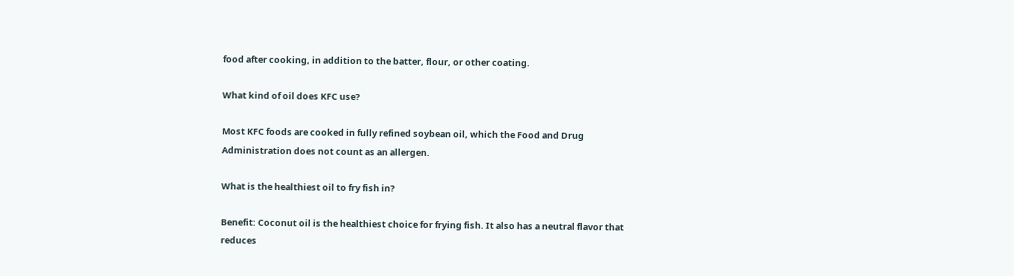food after cooking, in addition to the batter, flour, or other coating.

What kind of oil does KFC use?

Most KFC foods are cooked in fully refined soybean oil, which the Food and Drug Administration does not count as an allergen.

What is the healthiest oil to fry fish in?

Benefit: Coconut oil is the healthiest choice for frying fish. It also has a neutral flavor that reduces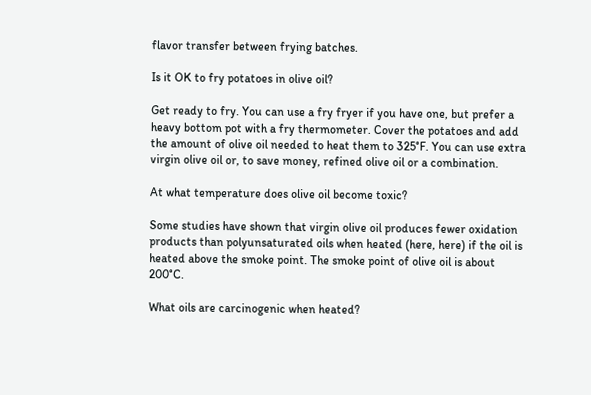flavor transfer between frying batches.

Is it OK to fry potatoes in olive oil?

Get ready to fry. You can use a fry fryer if you have one, but prefer a heavy bottom pot with a fry thermometer. Cover the potatoes and add the amount of olive oil needed to heat them to 325°F. You can use extra virgin olive oil or, to save money, refined olive oil or a combination.

At what temperature does olive oil become toxic?

Some studies have shown that virgin olive oil produces fewer oxidation products than polyunsaturated oils when heated (here, here) if the oil is heated above the smoke point. The smoke point of olive oil is about 200°C.

What oils are carcinogenic when heated?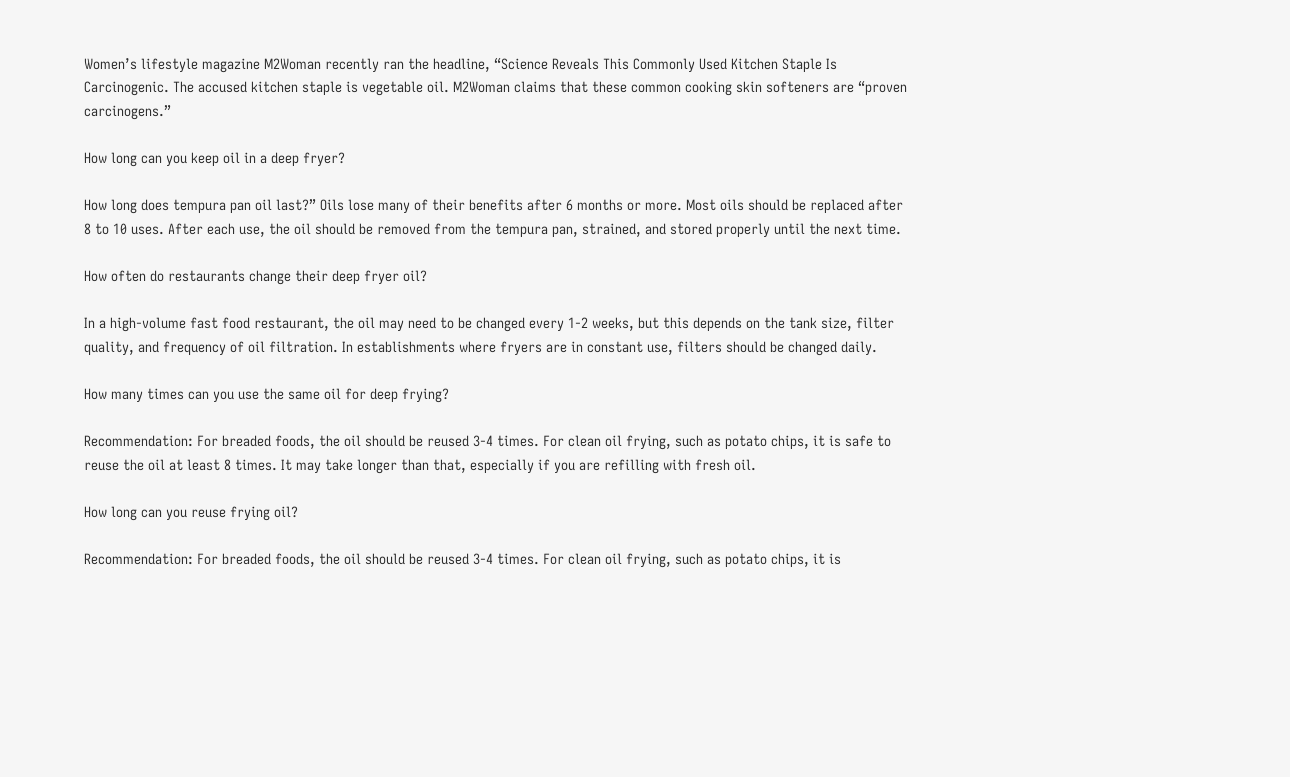Women’s lifestyle magazine M2Woman recently ran the headline, “Science Reveals This Commonly Used Kitchen Staple Is Carcinogenic. The accused kitchen staple is vegetable oil. M2Woman claims that these common cooking skin softeners are “proven carcinogens.”

How long can you keep oil in a deep fryer?

How long does tempura pan oil last?” Oils lose many of their benefits after 6 months or more. Most oils should be replaced after 8 to 10 uses. After each use, the oil should be removed from the tempura pan, strained, and stored properly until the next time.

How often do restaurants change their deep fryer oil?

In a high-volume fast food restaurant, the oil may need to be changed every 1-2 weeks, but this depends on the tank size, filter quality, and frequency of oil filtration. In establishments where fryers are in constant use, filters should be changed daily.

How many times can you use the same oil for deep frying?

Recommendation: For breaded foods, the oil should be reused 3-4 times. For clean oil frying, such as potato chips, it is safe to reuse the oil at least 8 times. It may take longer than that, especially if you are refilling with fresh oil.

How long can you reuse frying oil?

Recommendation: For breaded foods, the oil should be reused 3-4 times. For clean oil frying, such as potato chips, it is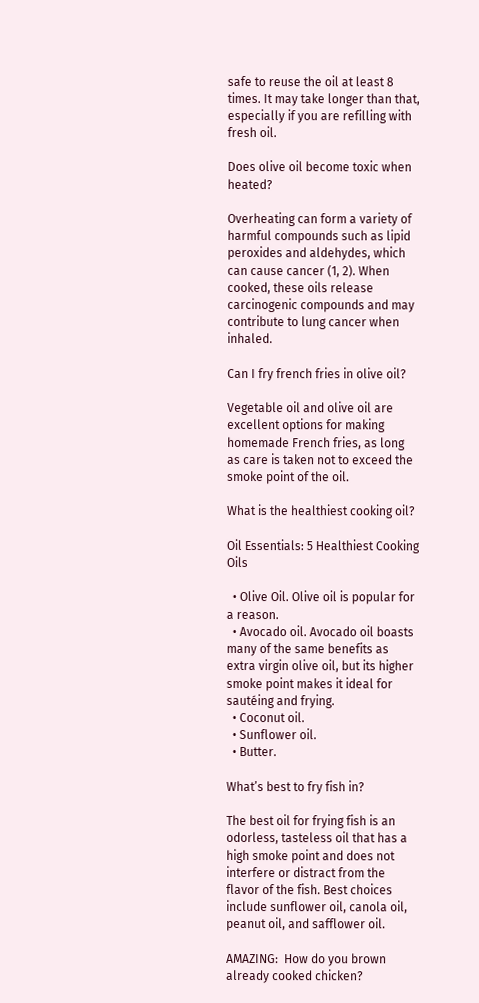safe to reuse the oil at least 8 times. It may take longer than that, especially if you are refilling with fresh oil.

Does olive oil become toxic when heated?

Overheating can form a variety of harmful compounds such as lipid peroxides and aldehydes, which can cause cancer (1, 2). When cooked, these oils release carcinogenic compounds and may contribute to lung cancer when inhaled.

Can I fry french fries in olive oil?

Vegetable oil and olive oil are excellent options for making homemade French fries, as long as care is taken not to exceed the smoke point of the oil.

What is the healthiest cooking oil?

Oil Essentials: 5 Healthiest Cooking Oils

  • Olive Oil. Olive oil is popular for a reason.
  • Avocado oil. Avocado oil boasts many of the same benefits as extra virgin olive oil, but its higher smoke point makes it ideal for sautéing and frying.
  • Coconut oil.
  • Sunflower oil.
  • Butter.

What’s best to fry fish in?

The best oil for frying fish is an odorless, tasteless oil that has a high smoke point and does not interfere or distract from the flavor of the fish. Best choices include sunflower oil, canola oil, peanut oil, and safflower oil.

AMAZING:  How do you brown already cooked chicken?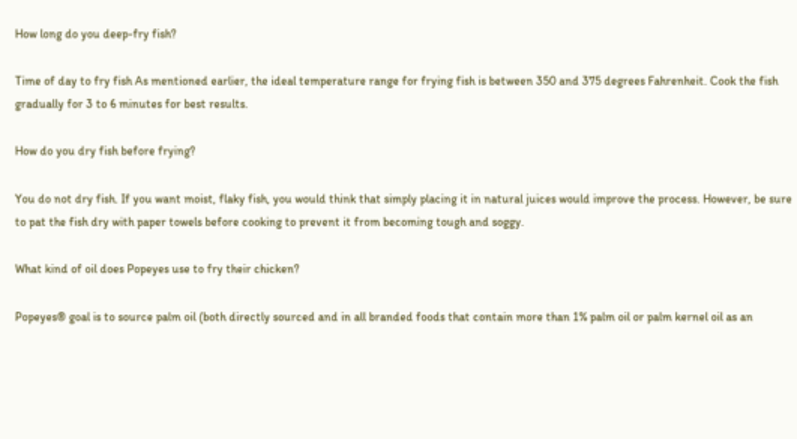How long do you deep-fry fish?

Time of day to fry fish As mentioned earlier, the ideal temperature range for frying fish is between 350 and 375 degrees Fahrenheit. Cook the fish gradually for 3 to 6 minutes for best results.

How do you dry fish before frying?

You do not dry fish. If you want moist, flaky fish, you would think that simply placing it in natural juices would improve the process. However, be sure to pat the fish dry with paper towels before cooking to prevent it from becoming tough and soggy.

What kind of oil does Popeyes use to fry their chicken?

Popeyes® goal is to source palm oil (both directly sourced and in all branded foods that contain more than 1% palm oil or palm kernel oil as an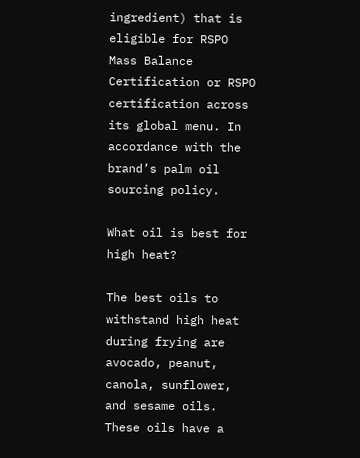ingredient) that is eligible for RSPO Mass Balance Certification or RSPO certification across its global menu. In accordance with the brand’s palm oil sourcing policy.

What oil is best for high heat?

The best oils to withstand high heat during frying are avocado, peanut, canola, sunflower, and sesame oils. These oils have a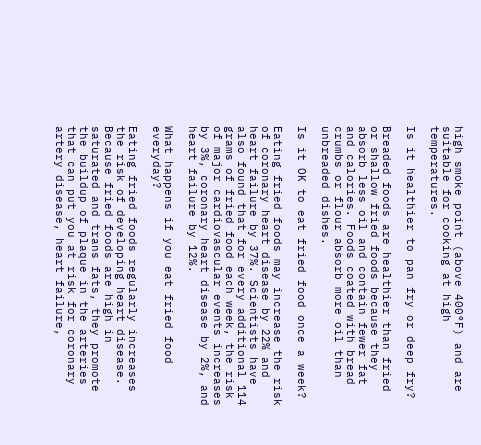high smoke point (above 400°F) and are suitable for cooking at high temperatures.

Is it healthier to pan fry or deep fry?

Breaded foods are healthier than fried or shallow fried foods because they absorb less oil and contain fewer fat and calories. Foods coated with bread crumbs or flour absorb more oil than unbreaded dishes.

Is it OK to eat fried food once a week?

Eating fried foods may increase the risk of coronary heart disease by 22% and heart failure by 37%. Scientists have also found that for every additional 114 grams of fried food each week, the risk of major cardiovascular events increases by 3%, coronary heart disease by 2%, and heart failure by 12%.

What happens if you eat fried food everyday?

Eating fried foods regularly increases the risk of developing heart disease. Because fried foods are high in saturated and trans fats, they promote the buildup of plaque in the arteries that can put you at risk for coronary artery disease, heart failure,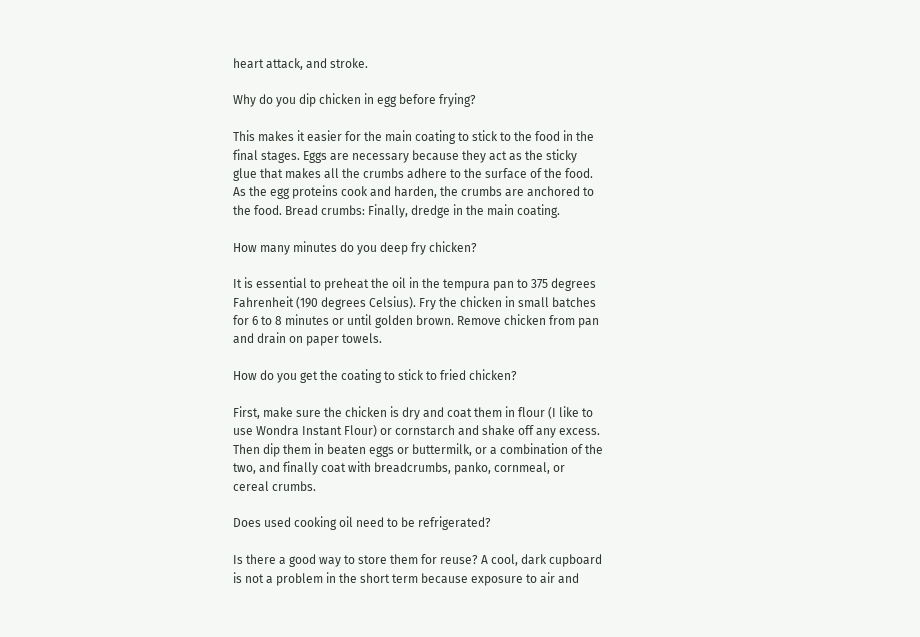heart attack, and stroke.

Why do you dip chicken in egg before frying?

This makes it easier for the main coating to stick to the food in the final stages. Eggs are necessary because they act as the sticky glue that makes all the crumbs adhere to the surface of the food. As the egg proteins cook and harden, the crumbs are anchored to the food. Bread crumbs: Finally, dredge in the main coating.

How many minutes do you deep fry chicken?

It is essential to preheat the oil in the tempura pan to 375 degrees Fahrenheit (190 degrees Celsius). Fry the chicken in small batches for 6 to 8 minutes or until golden brown. Remove chicken from pan and drain on paper towels.

How do you get the coating to stick to fried chicken?

First, make sure the chicken is dry and coat them in flour (I like to use Wondra Instant Flour) or cornstarch and shake off any excess. Then dip them in beaten eggs or buttermilk, or a combination of the two, and finally coat with breadcrumbs, panko, cornmeal, or cereal crumbs.

Does used cooking oil need to be refrigerated?

Is there a good way to store them for reuse? A cool, dark cupboard is not a problem in the short term because exposure to air and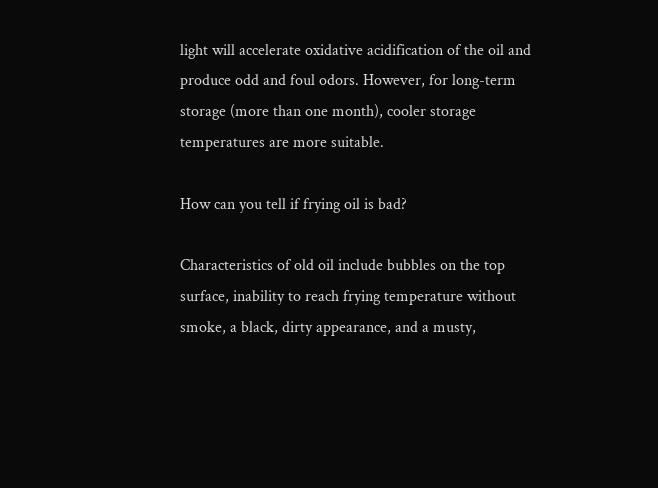light will accelerate oxidative acidification of the oil and produce odd and foul odors. However, for long-term storage (more than one month), cooler storage temperatures are more suitable.

How can you tell if frying oil is bad?

Characteristics of old oil include bubbles on the top surface, inability to reach frying temperature without smoke, a black, dirty appearance, and a musty,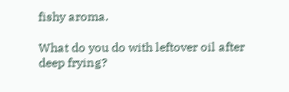fishy aroma.

What do you do with leftover oil after deep frying?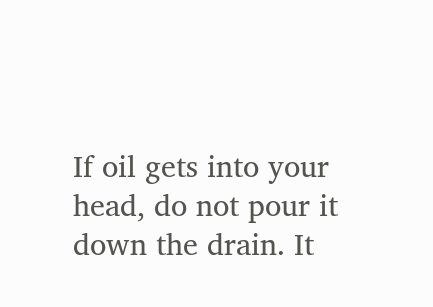If oil gets into your head, do not pour it down the drain. It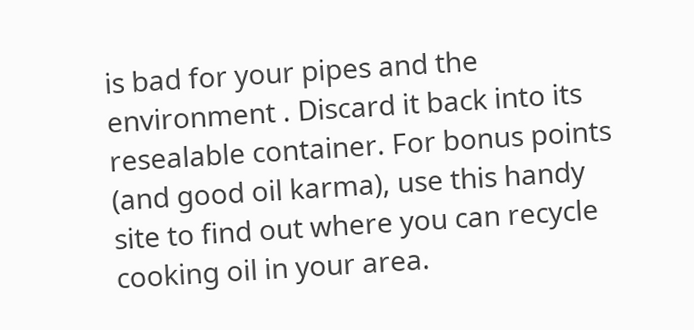is bad for your pipes and the environment . Discard it back into its resealable container. For bonus points (and good oil karma), use this handy site to find out where you can recycle cooking oil in your area.